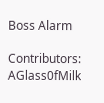Boss Alarm

Contributors: AGlass0fMilk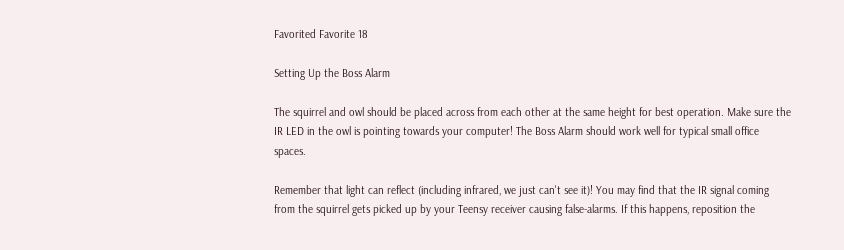Favorited Favorite 18

Setting Up the Boss Alarm

The squirrel and owl should be placed across from each other at the same height for best operation. Make sure the IR LED in the owl is pointing towards your computer! The Boss Alarm should work well for typical small office spaces.

Remember that light can reflect (including infrared, we just can't see it)! You may find that the IR signal coming from the squirrel gets picked up by your Teensy receiver causing false-alarms. If this happens, reposition the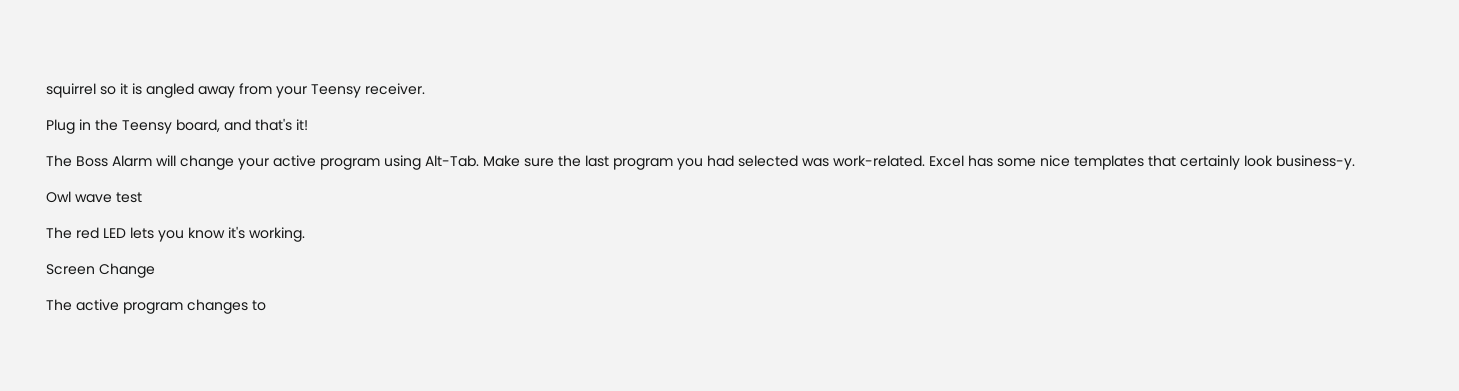squirrel so it is angled away from your Teensy receiver.

Plug in the Teensy board, and that's it!

The Boss Alarm will change your active program using Alt-Tab. Make sure the last program you had selected was work-related. Excel has some nice templates that certainly look business-y.

Owl wave test

The red LED lets you know it's working.

Screen Change

The active program changes to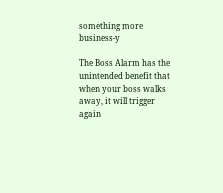something more business-y

The Boss Alarm has the unintended benefit that when your boss walks away, it will trigger again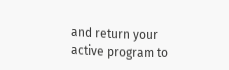and return your active program to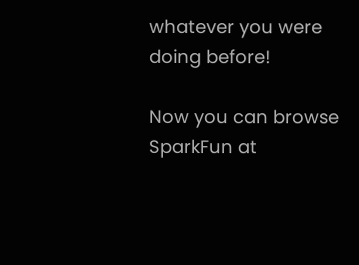whatever you were doing before!

Now you can browse SparkFun at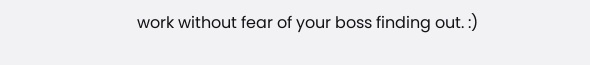work without fear of your boss finding out. :)